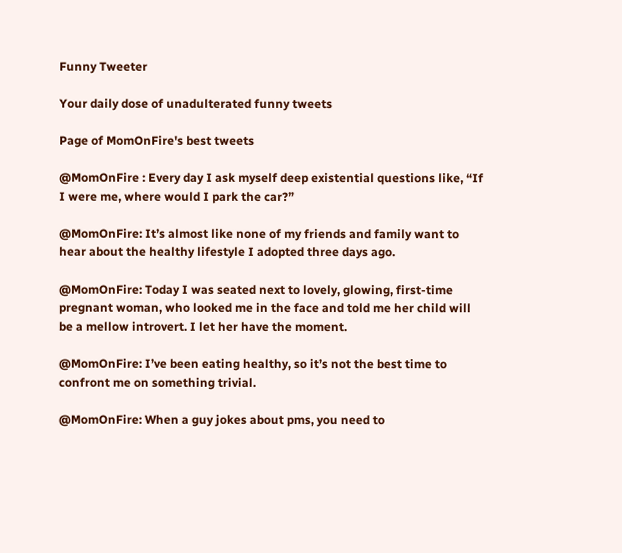Funny Tweeter

Your daily dose of unadulterated funny tweets

Page of MomOnFire's best tweets

@MomOnFire : Every day I ask myself deep existential questions like, “If I were me, where would I park the car?”

@MomOnFire: It’s almost like none of my friends and family want to hear about the healthy lifestyle I adopted three days ago.

@MomOnFire: Today I was seated next to lovely, glowing, first-time pregnant woman, who looked me in the face and told me her child will be a mellow introvert. I let her have the moment.

@MomOnFire: I’ve been eating healthy, so it’s not the best time to confront me on something trivial.

@MomOnFire: When a guy jokes about pms, you need to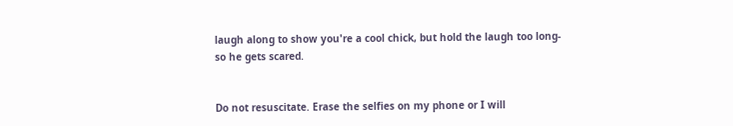laugh along to show you're a cool chick, but hold the laugh too long- so he gets scared.


Do not resuscitate. Erase the selfies on my phone or I will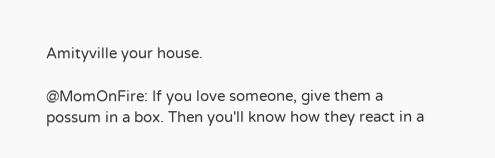Amityville your house.

@MomOnFire: If you love someone, give them a possum in a box. Then you'll know how they react in a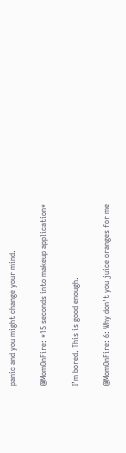panic and you might change your mind.

@MomOnFire: *15 seconds into makeup application*

I’m bored. This is good enough.

@MomOnFire: 6: Why don't you juice oranges for me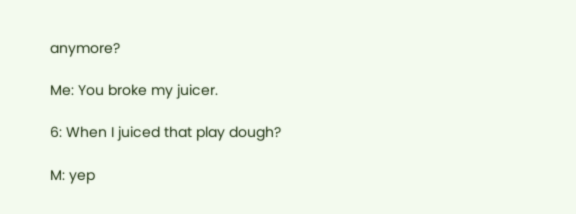anymore?

Me: You broke my juicer.

6: When I juiced that play dough?

M: yep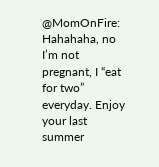@MomOnFire: Hahahaha, no I’m not pregnant, I “eat for two” everyday. Enjoy your last summer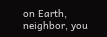on Earth, neighbor, you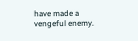have made a vengeful enemy.